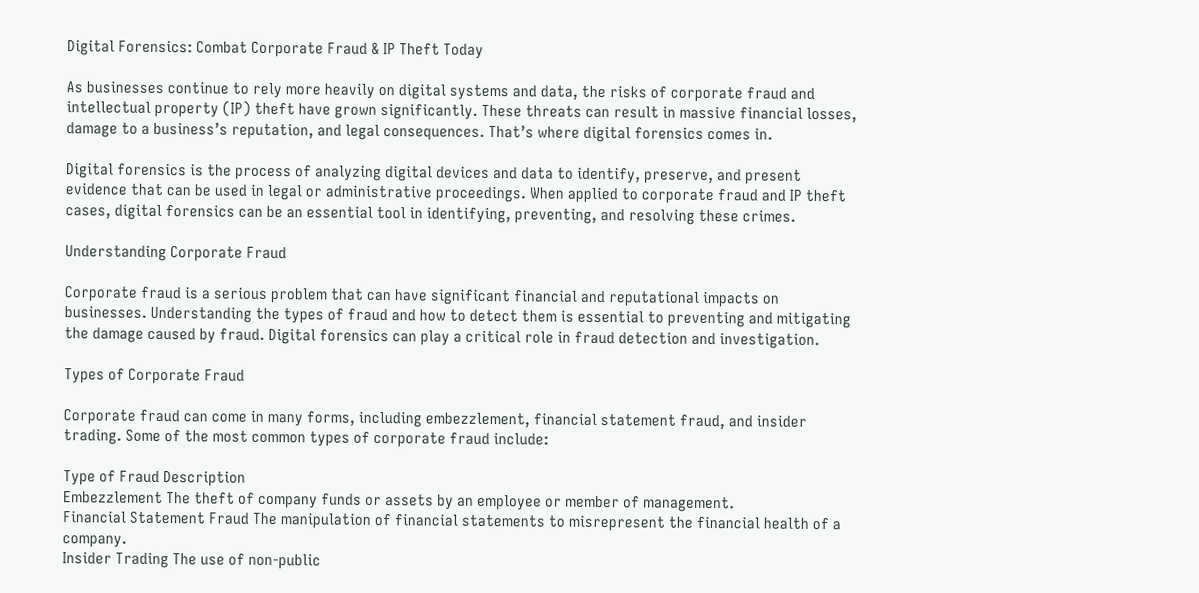Digital Forensics: Combat Corporate Fraud & IP Theft Today

As businesses continue to rely more heavily on digital systems and data, the risks of corporate fraud and intellectual property (IP) theft have grown significantly. These threats can result in massive financial losses, damage to a business’s reputation, and legal consequences. That’s where digital forensics comes in.

Digital forensics is the process of analyzing digital devices and data to identify, preserve, and present evidence that can be used in legal or administrative proceedings. When applied to corporate fraud and IP theft cases, digital forensics can be an essential tool in identifying, preventing, and resolving these crimes.

Understanding Corporate Fraud

Corporate fraud is a serious problem that can have significant financial and reputational impacts on businesses. Understanding the types of fraud and how to detect them is essential to preventing and mitigating the damage caused by fraud. Digital forensics can play a critical role in fraud detection and investigation.

Types of Corporate Fraud

Corporate fraud can come in many forms, including embezzlement, financial statement fraud, and insider trading. Some of the most common types of corporate fraud include:

Type of Fraud Description
Embezzlement The theft of company funds or assets by an employee or member of management.
Financial Statement Fraud The manipulation of financial statements to misrepresent the financial health of a company.
Insider Trading The use of non-public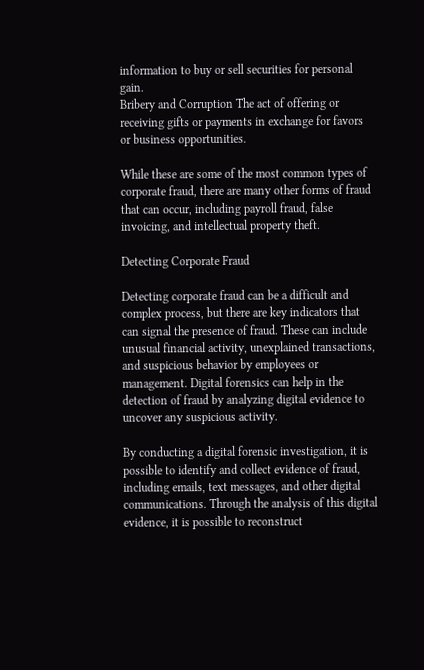information to buy or sell securities for personal gain.
Bribery and Corruption The act of offering or receiving gifts or payments in exchange for favors or business opportunities.

While these are some of the most common types of corporate fraud, there are many other forms of fraud that can occur, including payroll fraud, false invoicing, and intellectual property theft.

Detecting Corporate Fraud

Detecting corporate fraud can be a difficult and complex process, but there are key indicators that can signal the presence of fraud. These can include unusual financial activity, unexplained transactions, and suspicious behavior by employees or management. Digital forensics can help in the detection of fraud by analyzing digital evidence to uncover any suspicious activity.

By conducting a digital forensic investigation, it is possible to identify and collect evidence of fraud, including emails, text messages, and other digital communications. Through the analysis of this digital evidence, it is possible to reconstruct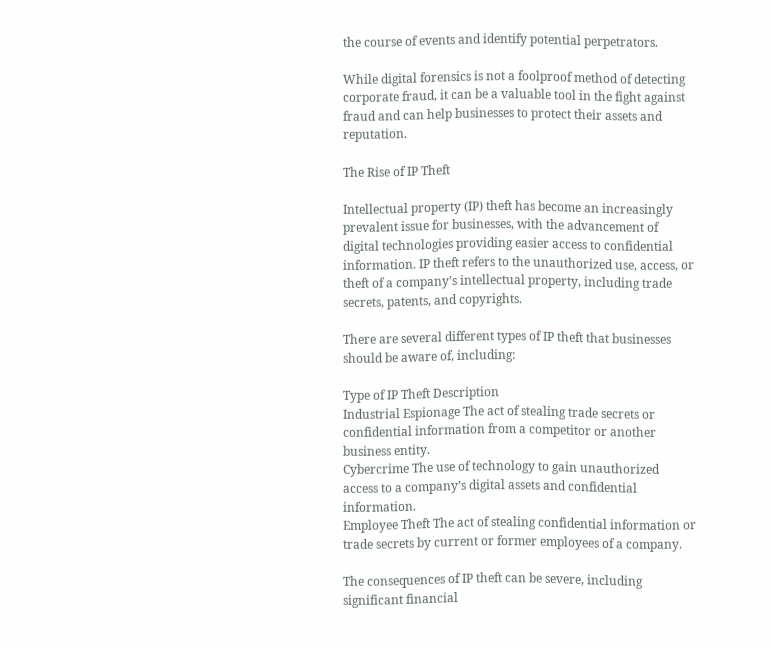the course of events and identify potential perpetrators.

While digital forensics is not a foolproof method of detecting corporate fraud, it can be a valuable tool in the fight against fraud and can help businesses to protect their assets and reputation.

The Rise of IP Theft

Intellectual property (IP) theft has become an increasingly prevalent issue for businesses, with the advancement of digital technologies providing easier access to confidential information. IP theft refers to the unauthorized use, access, or theft of a company’s intellectual property, including trade secrets, patents, and copyrights.

There are several different types of IP theft that businesses should be aware of, including:

Type of IP Theft Description
Industrial Espionage The act of stealing trade secrets or confidential information from a competitor or another business entity.
Cybercrime The use of technology to gain unauthorized access to a company’s digital assets and confidential information.
Employee Theft The act of stealing confidential information or trade secrets by current or former employees of a company.

The consequences of IP theft can be severe, including significant financial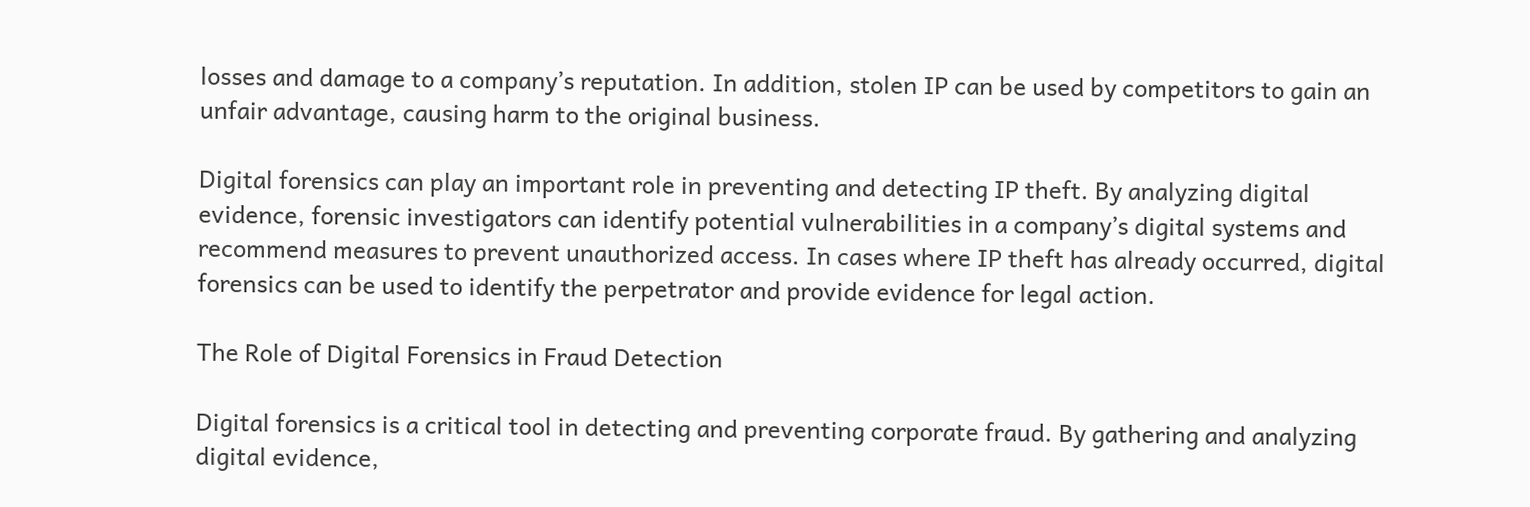losses and damage to a company’s reputation. In addition, stolen IP can be used by competitors to gain an unfair advantage, causing harm to the original business.

Digital forensics can play an important role in preventing and detecting IP theft. By analyzing digital evidence, forensic investigators can identify potential vulnerabilities in a company’s digital systems and recommend measures to prevent unauthorized access. In cases where IP theft has already occurred, digital forensics can be used to identify the perpetrator and provide evidence for legal action.

The Role of Digital Forensics in Fraud Detection

Digital forensics is a critical tool in detecting and preventing corporate fraud. By gathering and analyzing digital evidence,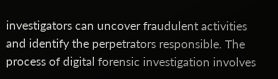investigators can uncover fraudulent activities and identify the perpetrators responsible. The process of digital forensic investigation involves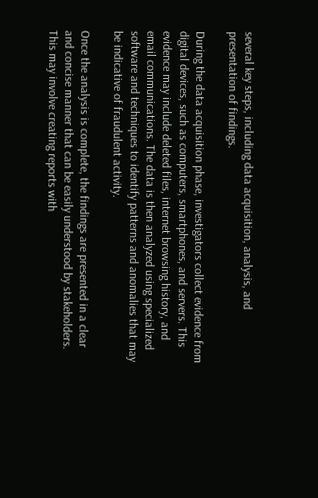several key steps, including data acquisition, analysis, and presentation of findings.

During the data acquisition phase, investigators collect evidence from digital devices, such as computers, smartphones, and servers. This evidence may include deleted files, internet browsing history, and email communications. The data is then analyzed using specialized software and techniques to identify patterns and anomalies that may be indicative of fraudulent activity.

Once the analysis is complete, the findings are presented in a clear and concise manner that can be easily understood by stakeholders. This may involve creating reports with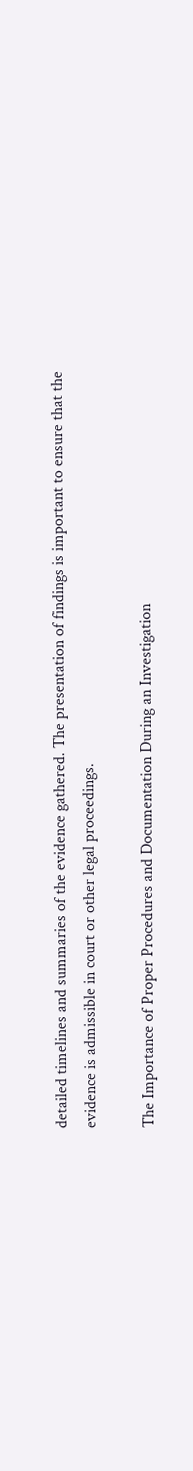detailed timelines and summaries of the evidence gathered. The presentation of findings is important to ensure that the evidence is admissible in court or other legal proceedings.

The Importance of Proper Procedures and Documentation During an Investigation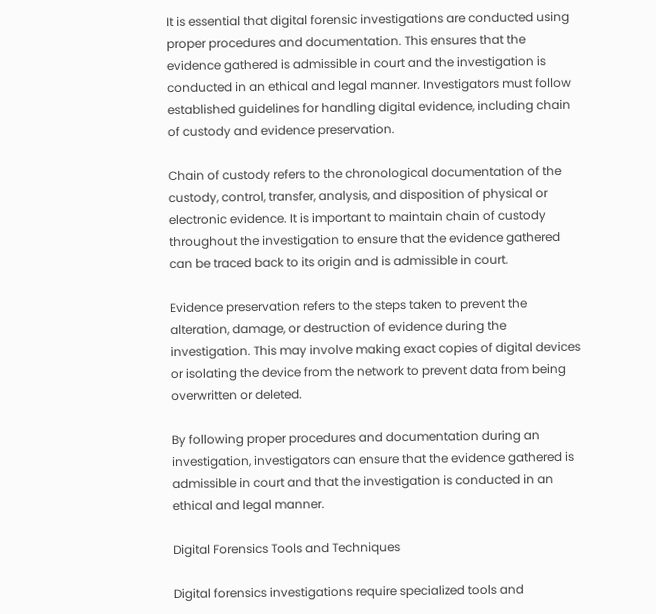It is essential that digital forensic investigations are conducted using proper procedures and documentation. This ensures that the evidence gathered is admissible in court and the investigation is conducted in an ethical and legal manner. Investigators must follow established guidelines for handling digital evidence, including chain of custody and evidence preservation.

Chain of custody refers to the chronological documentation of the custody, control, transfer, analysis, and disposition of physical or electronic evidence. It is important to maintain chain of custody throughout the investigation to ensure that the evidence gathered can be traced back to its origin and is admissible in court.

Evidence preservation refers to the steps taken to prevent the alteration, damage, or destruction of evidence during the investigation. This may involve making exact copies of digital devices or isolating the device from the network to prevent data from being overwritten or deleted.

By following proper procedures and documentation during an investigation, investigators can ensure that the evidence gathered is admissible in court and that the investigation is conducted in an ethical and legal manner.

Digital Forensics Tools and Techniques

Digital forensics investigations require specialized tools and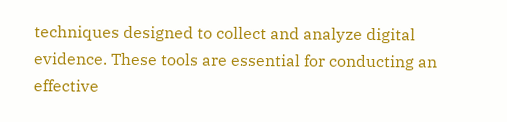techniques designed to collect and analyze digital evidence. These tools are essential for conducting an effective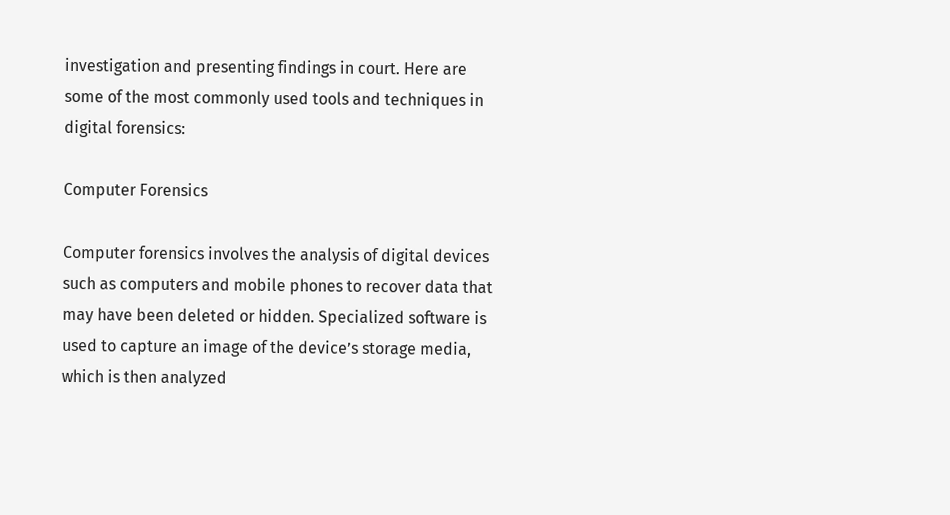investigation and presenting findings in court. Here are some of the most commonly used tools and techniques in digital forensics:

Computer Forensics

Computer forensics involves the analysis of digital devices such as computers and mobile phones to recover data that may have been deleted or hidden. Specialized software is used to capture an image of the device’s storage media, which is then analyzed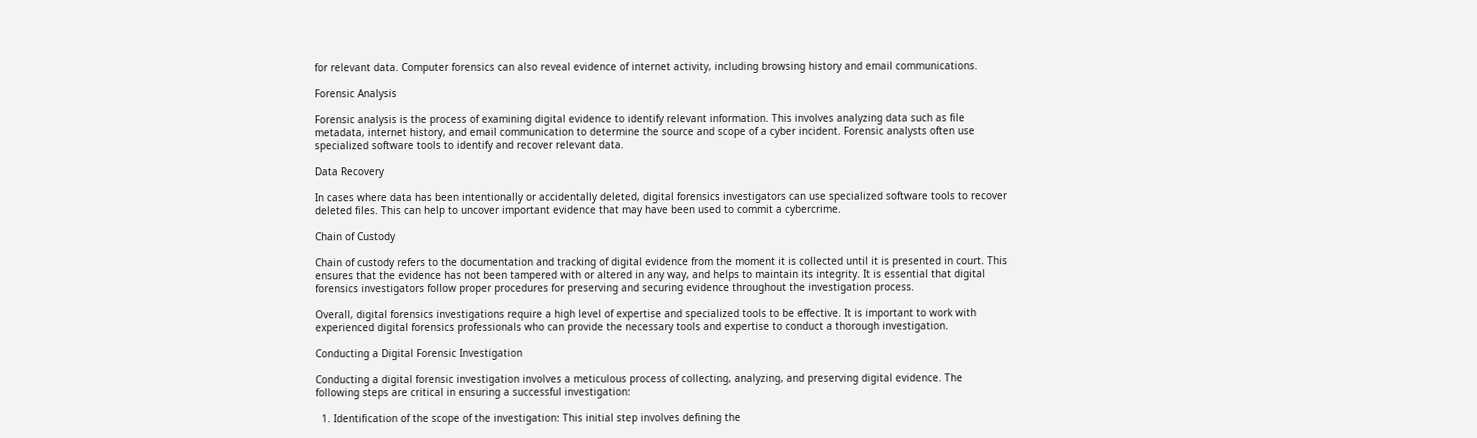for relevant data. Computer forensics can also reveal evidence of internet activity, including browsing history and email communications.

Forensic Analysis

Forensic analysis is the process of examining digital evidence to identify relevant information. This involves analyzing data such as file metadata, internet history, and email communication to determine the source and scope of a cyber incident. Forensic analysts often use specialized software tools to identify and recover relevant data.

Data Recovery

In cases where data has been intentionally or accidentally deleted, digital forensics investigators can use specialized software tools to recover deleted files. This can help to uncover important evidence that may have been used to commit a cybercrime.

Chain of Custody

Chain of custody refers to the documentation and tracking of digital evidence from the moment it is collected until it is presented in court. This ensures that the evidence has not been tampered with or altered in any way, and helps to maintain its integrity. It is essential that digital forensics investigators follow proper procedures for preserving and securing evidence throughout the investigation process.

Overall, digital forensics investigations require a high level of expertise and specialized tools to be effective. It is important to work with experienced digital forensics professionals who can provide the necessary tools and expertise to conduct a thorough investigation.

Conducting a Digital Forensic Investigation

Conducting a digital forensic investigation involves a meticulous process of collecting, analyzing, and preserving digital evidence. The following steps are critical in ensuring a successful investigation:

  1. Identification of the scope of the investigation: This initial step involves defining the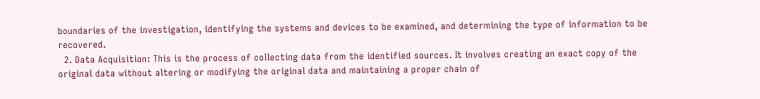boundaries of the investigation, identifying the systems and devices to be examined, and determining the type of information to be recovered.
  2. Data Acquisition: This is the process of collecting data from the identified sources. It involves creating an exact copy of the original data without altering or modifying the original data and maintaining a proper chain of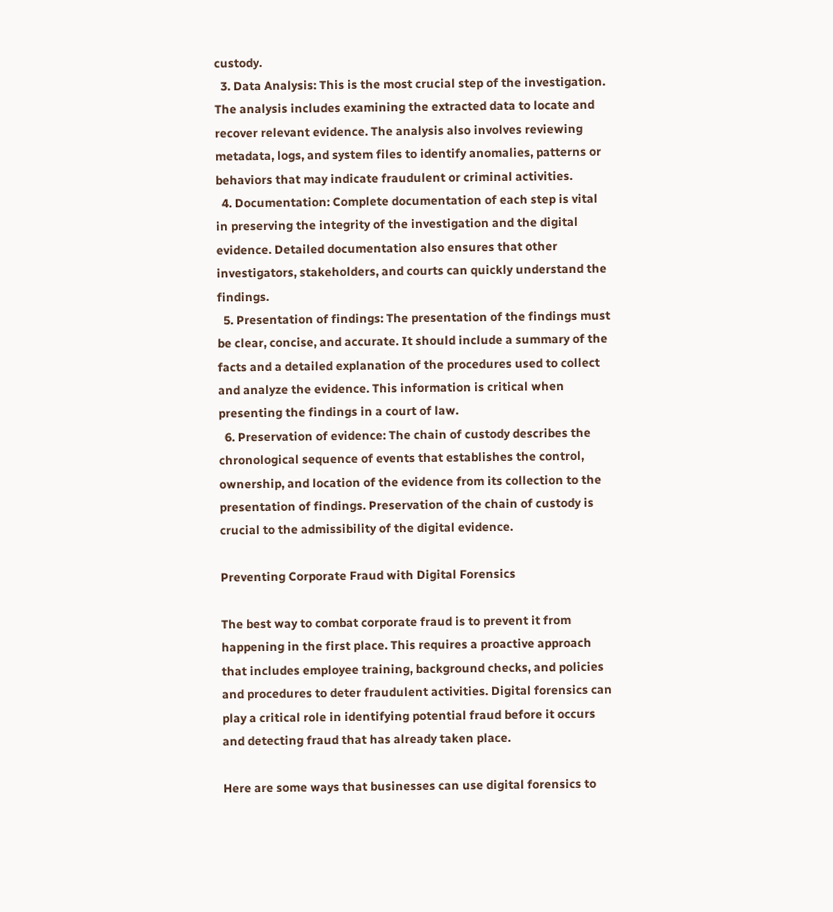custody.
  3. Data Analysis: This is the most crucial step of the investigation. The analysis includes examining the extracted data to locate and recover relevant evidence. The analysis also involves reviewing metadata, logs, and system files to identify anomalies, patterns or behaviors that may indicate fraudulent or criminal activities.
  4. Documentation: Complete documentation of each step is vital in preserving the integrity of the investigation and the digital evidence. Detailed documentation also ensures that other investigators, stakeholders, and courts can quickly understand the findings.
  5. Presentation of findings: The presentation of the findings must be clear, concise, and accurate. It should include a summary of the facts and a detailed explanation of the procedures used to collect and analyze the evidence. This information is critical when presenting the findings in a court of law.
  6. Preservation of evidence: The chain of custody describes the chronological sequence of events that establishes the control, ownership, and location of the evidence from its collection to the presentation of findings. Preservation of the chain of custody is crucial to the admissibility of the digital evidence.

Preventing Corporate Fraud with Digital Forensics

The best way to combat corporate fraud is to prevent it from happening in the first place. This requires a proactive approach that includes employee training, background checks, and policies and procedures to deter fraudulent activities. Digital forensics can play a critical role in identifying potential fraud before it occurs and detecting fraud that has already taken place.

Here are some ways that businesses can use digital forensics to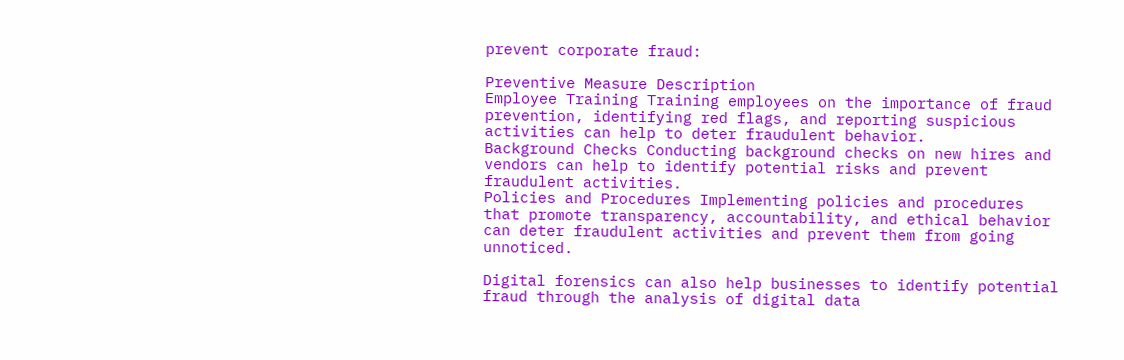prevent corporate fraud:

Preventive Measure Description
Employee Training Training employees on the importance of fraud prevention, identifying red flags, and reporting suspicious activities can help to deter fraudulent behavior.
Background Checks Conducting background checks on new hires and vendors can help to identify potential risks and prevent fraudulent activities.
Policies and Procedures Implementing policies and procedures that promote transparency, accountability, and ethical behavior can deter fraudulent activities and prevent them from going unnoticed.

Digital forensics can also help businesses to identify potential fraud through the analysis of digital data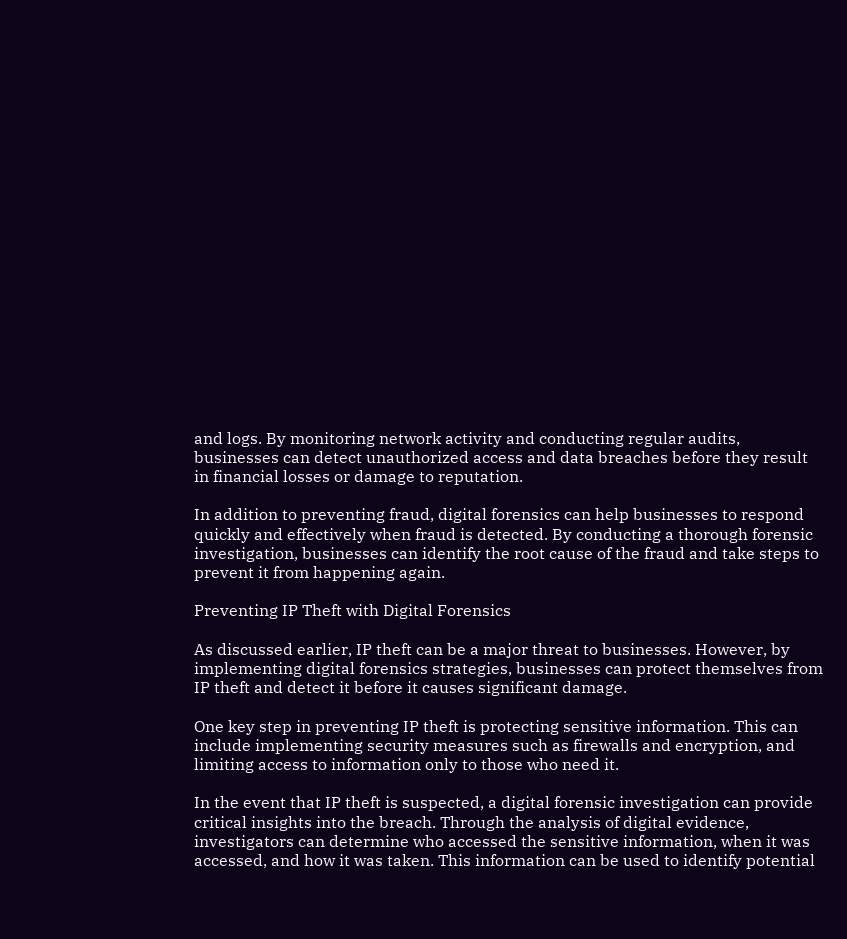and logs. By monitoring network activity and conducting regular audits, businesses can detect unauthorized access and data breaches before they result in financial losses or damage to reputation.

In addition to preventing fraud, digital forensics can help businesses to respond quickly and effectively when fraud is detected. By conducting a thorough forensic investigation, businesses can identify the root cause of the fraud and take steps to prevent it from happening again.

Preventing IP Theft with Digital Forensics

As discussed earlier, IP theft can be a major threat to businesses. However, by implementing digital forensics strategies, businesses can protect themselves from IP theft and detect it before it causes significant damage.

One key step in preventing IP theft is protecting sensitive information. This can include implementing security measures such as firewalls and encryption, and limiting access to information only to those who need it.

In the event that IP theft is suspected, a digital forensic investigation can provide critical insights into the breach. Through the analysis of digital evidence, investigators can determine who accessed the sensitive information, when it was accessed, and how it was taken. This information can be used to identify potential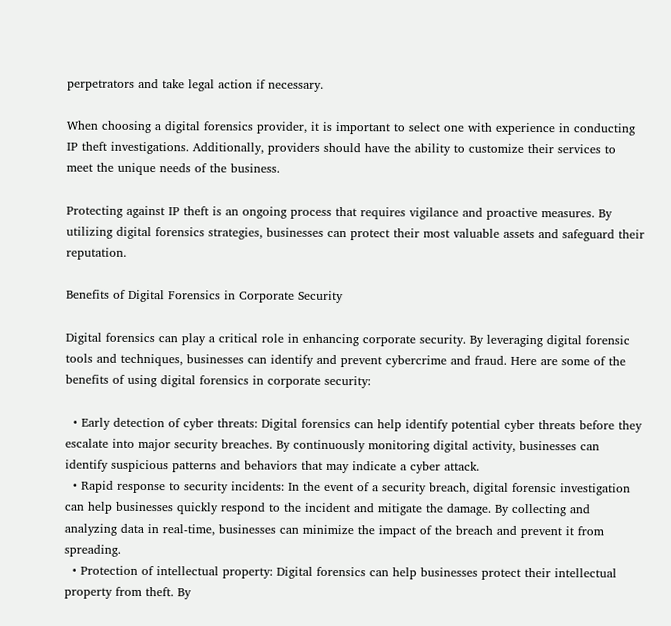perpetrators and take legal action if necessary.

When choosing a digital forensics provider, it is important to select one with experience in conducting IP theft investigations. Additionally, providers should have the ability to customize their services to meet the unique needs of the business.

Protecting against IP theft is an ongoing process that requires vigilance and proactive measures. By utilizing digital forensics strategies, businesses can protect their most valuable assets and safeguard their reputation.

Benefits of Digital Forensics in Corporate Security

Digital forensics can play a critical role in enhancing corporate security. By leveraging digital forensic tools and techniques, businesses can identify and prevent cybercrime and fraud. Here are some of the benefits of using digital forensics in corporate security:

  • Early detection of cyber threats: Digital forensics can help identify potential cyber threats before they escalate into major security breaches. By continuously monitoring digital activity, businesses can identify suspicious patterns and behaviors that may indicate a cyber attack.
  • Rapid response to security incidents: In the event of a security breach, digital forensic investigation can help businesses quickly respond to the incident and mitigate the damage. By collecting and analyzing data in real-time, businesses can minimize the impact of the breach and prevent it from spreading.
  • Protection of intellectual property: Digital forensics can help businesses protect their intellectual property from theft. By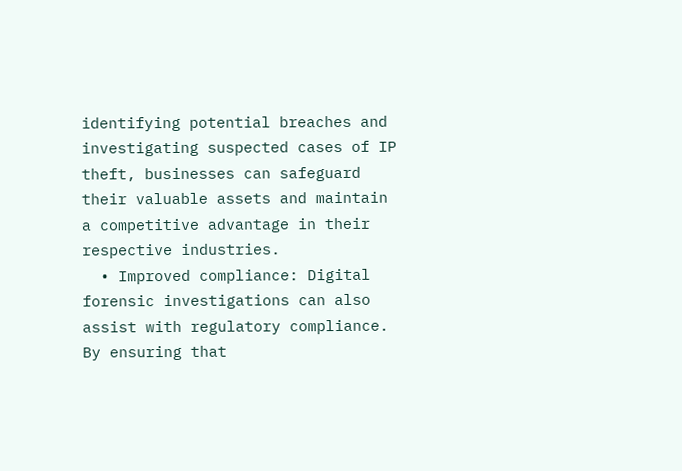identifying potential breaches and investigating suspected cases of IP theft, businesses can safeguard their valuable assets and maintain a competitive advantage in their respective industries.
  • Improved compliance: Digital forensic investigations can also assist with regulatory compliance. By ensuring that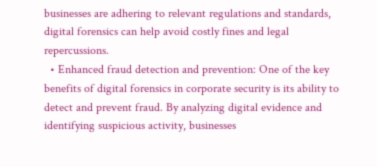businesses are adhering to relevant regulations and standards, digital forensics can help avoid costly fines and legal repercussions.
  • Enhanced fraud detection and prevention: One of the key benefits of digital forensics in corporate security is its ability to detect and prevent fraud. By analyzing digital evidence and identifying suspicious activity, businesses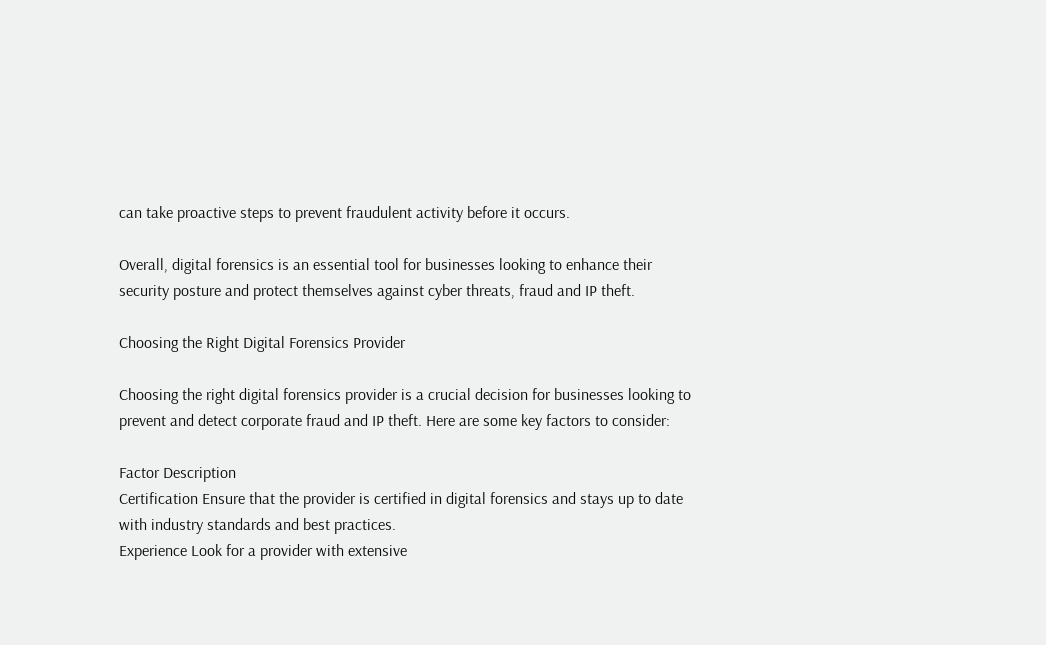can take proactive steps to prevent fraudulent activity before it occurs.

Overall, digital forensics is an essential tool for businesses looking to enhance their security posture and protect themselves against cyber threats, fraud and IP theft.

Choosing the Right Digital Forensics Provider

Choosing the right digital forensics provider is a crucial decision for businesses looking to prevent and detect corporate fraud and IP theft. Here are some key factors to consider:

Factor Description
Certification Ensure that the provider is certified in digital forensics and stays up to date with industry standards and best practices.
Experience Look for a provider with extensive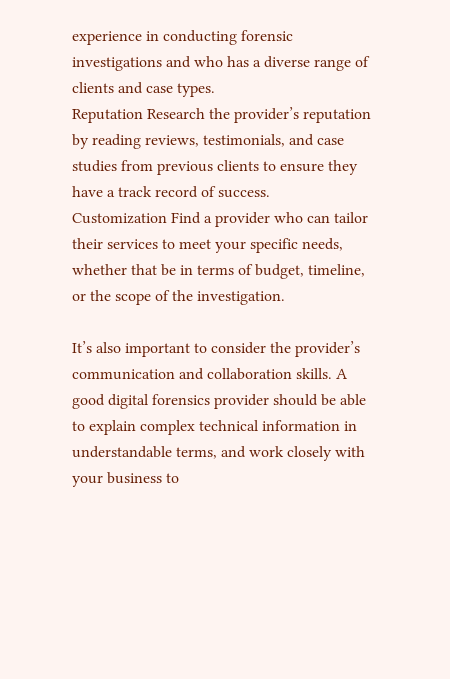experience in conducting forensic investigations and who has a diverse range of clients and case types.
Reputation Research the provider’s reputation by reading reviews, testimonials, and case studies from previous clients to ensure they have a track record of success.
Customization Find a provider who can tailor their services to meet your specific needs, whether that be in terms of budget, timeline, or the scope of the investigation.

It’s also important to consider the provider’s communication and collaboration skills. A good digital forensics provider should be able to explain complex technical information in understandable terms, and work closely with your business to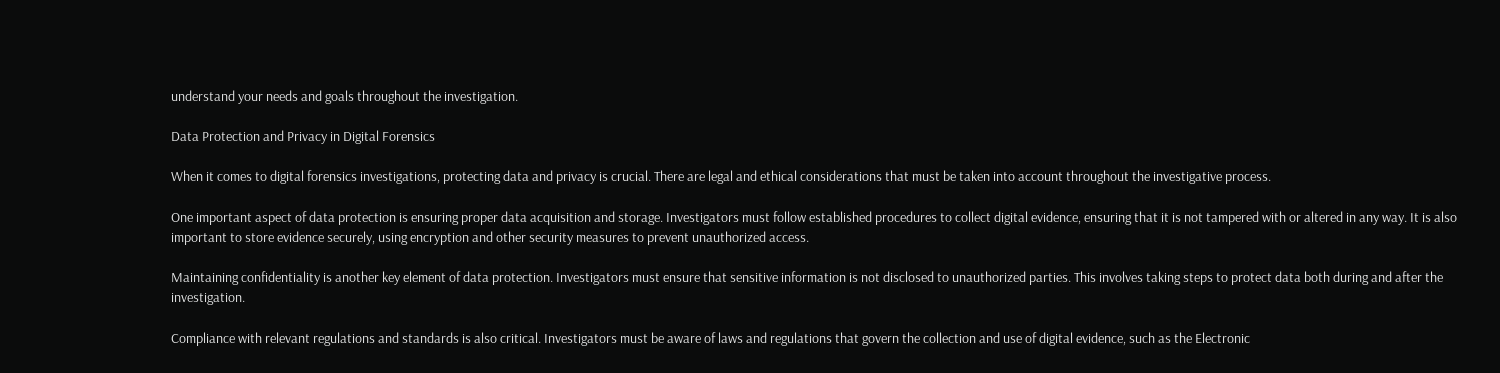understand your needs and goals throughout the investigation.

Data Protection and Privacy in Digital Forensics

When it comes to digital forensics investigations, protecting data and privacy is crucial. There are legal and ethical considerations that must be taken into account throughout the investigative process.

One important aspect of data protection is ensuring proper data acquisition and storage. Investigators must follow established procedures to collect digital evidence, ensuring that it is not tampered with or altered in any way. It is also important to store evidence securely, using encryption and other security measures to prevent unauthorized access.

Maintaining confidentiality is another key element of data protection. Investigators must ensure that sensitive information is not disclosed to unauthorized parties. This involves taking steps to protect data both during and after the investigation.

Compliance with relevant regulations and standards is also critical. Investigators must be aware of laws and regulations that govern the collection and use of digital evidence, such as the Electronic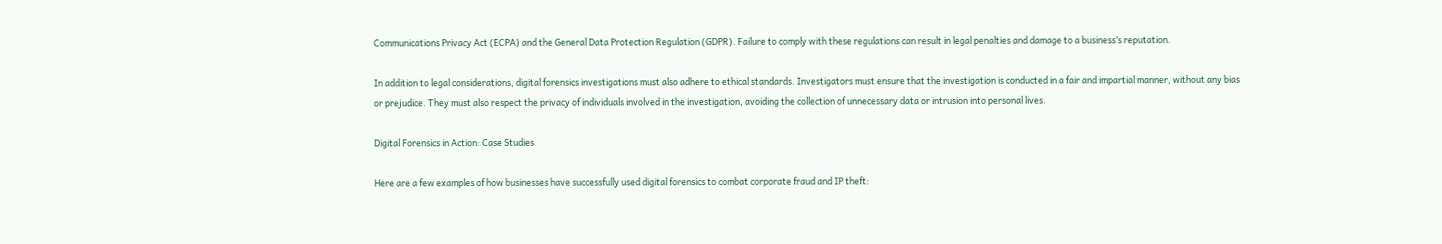Communications Privacy Act (ECPA) and the General Data Protection Regulation (GDPR). Failure to comply with these regulations can result in legal penalties and damage to a business’s reputation.

In addition to legal considerations, digital forensics investigations must also adhere to ethical standards. Investigators must ensure that the investigation is conducted in a fair and impartial manner, without any bias or prejudice. They must also respect the privacy of individuals involved in the investigation, avoiding the collection of unnecessary data or intrusion into personal lives.

Digital Forensics in Action: Case Studies

Here are a few examples of how businesses have successfully used digital forensics to combat corporate fraud and IP theft: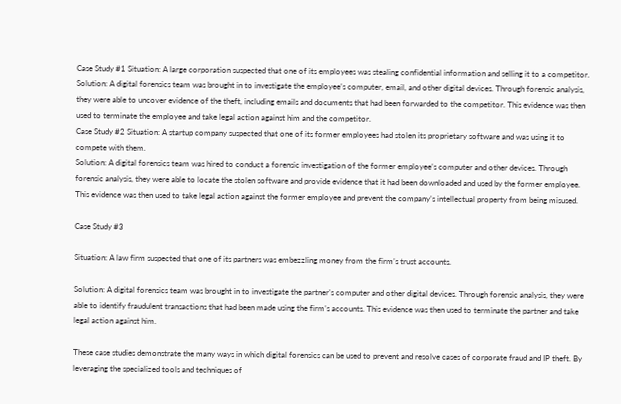Case Study #1 Situation: A large corporation suspected that one of its employees was stealing confidential information and selling it to a competitor.
Solution: A digital forensics team was brought in to investigate the employee’s computer, email, and other digital devices. Through forensic analysis, they were able to uncover evidence of the theft, including emails and documents that had been forwarded to the competitor. This evidence was then used to terminate the employee and take legal action against him and the competitor.
Case Study #2 Situation: A startup company suspected that one of its former employees had stolen its proprietary software and was using it to compete with them.
Solution: A digital forensics team was hired to conduct a forensic investigation of the former employee’s computer and other devices. Through forensic analysis, they were able to locate the stolen software and provide evidence that it had been downloaded and used by the former employee. This evidence was then used to take legal action against the former employee and prevent the company’s intellectual property from being misused.

Case Study #3

Situation: A law firm suspected that one of its partners was embezzling money from the firm’s trust accounts.

Solution: A digital forensics team was brought in to investigate the partner’s computer and other digital devices. Through forensic analysis, they were able to identify fraudulent transactions that had been made using the firm’s accounts. This evidence was then used to terminate the partner and take legal action against him.

These case studies demonstrate the many ways in which digital forensics can be used to prevent and resolve cases of corporate fraud and IP theft. By leveraging the specialized tools and techniques of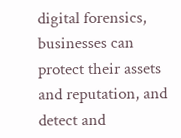digital forensics, businesses can protect their assets and reputation, and detect and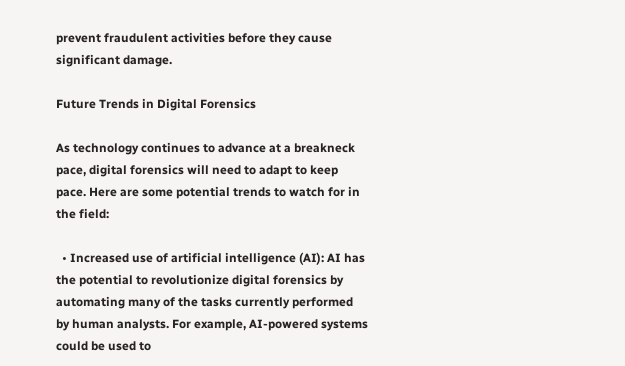prevent fraudulent activities before they cause significant damage.

Future Trends in Digital Forensics

As technology continues to advance at a breakneck pace, digital forensics will need to adapt to keep pace. Here are some potential trends to watch for in the field:

  • Increased use of artificial intelligence (AI): AI has the potential to revolutionize digital forensics by automating many of the tasks currently performed by human analysts. For example, AI-powered systems could be used to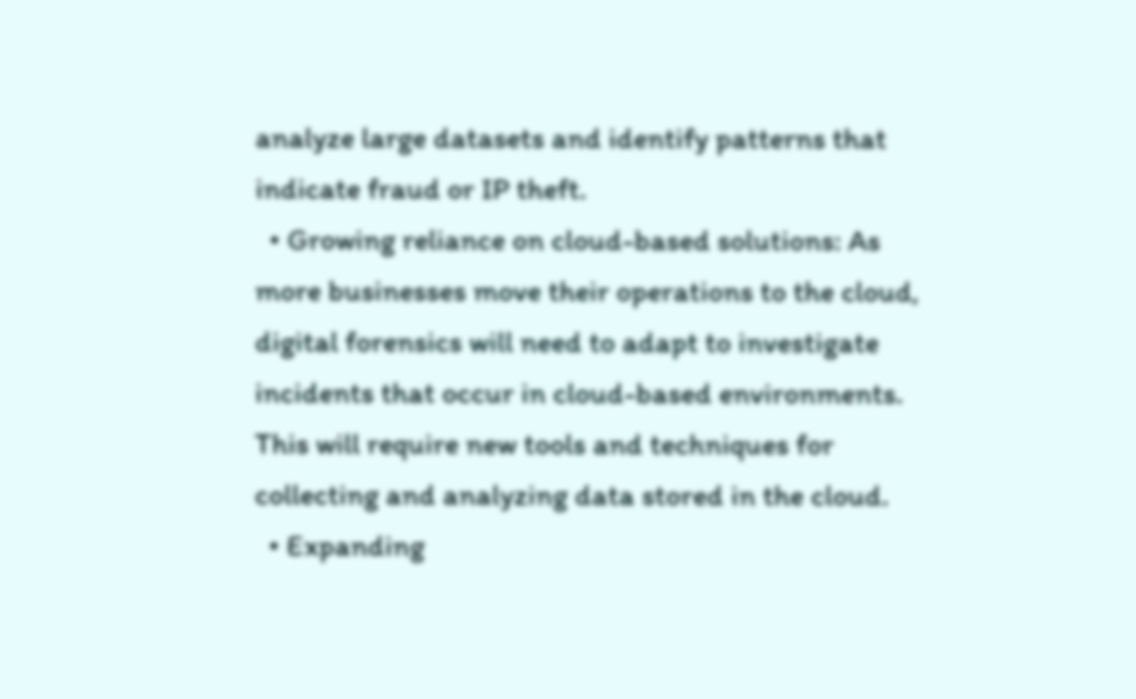analyze large datasets and identify patterns that indicate fraud or IP theft.
  • Growing reliance on cloud-based solutions: As more businesses move their operations to the cloud, digital forensics will need to adapt to investigate incidents that occur in cloud-based environments. This will require new tools and techniques for collecting and analyzing data stored in the cloud.
  • Expanding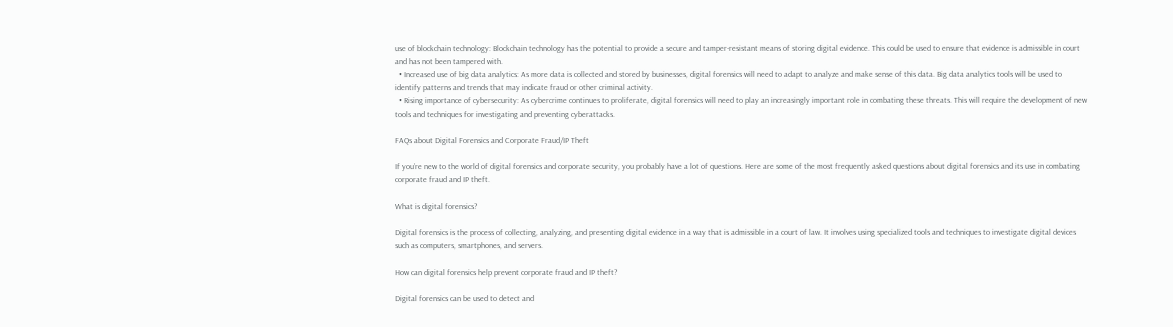use of blockchain technology: Blockchain technology has the potential to provide a secure and tamper-resistant means of storing digital evidence. This could be used to ensure that evidence is admissible in court and has not been tampered with.
  • Increased use of big data analytics: As more data is collected and stored by businesses, digital forensics will need to adapt to analyze and make sense of this data. Big data analytics tools will be used to identify patterns and trends that may indicate fraud or other criminal activity.
  • Rising importance of cybersecurity: As cybercrime continues to proliferate, digital forensics will need to play an increasingly important role in combating these threats. This will require the development of new tools and techniques for investigating and preventing cyberattacks.

FAQs about Digital Forensics and Corporate Fraud/IP Theft

If you’re new to the world of digital forensics and corporate security, you probably have a lot of questions. Here are some of the most frequently asked questions about digital forensics and its use in combating corporate fraud and IP theft.

What is digital forensics?

Digital forensics is the process of collecting, analyzing, and presenting digital evidence in a way that is admissible in a court of law. It involves using specialized tools and techniques to investigate digital devices such as computers, smartphones, and servers.

How can digital forensics help prevent corporate fraud and IP theft?

Digital forensics can be used to detect and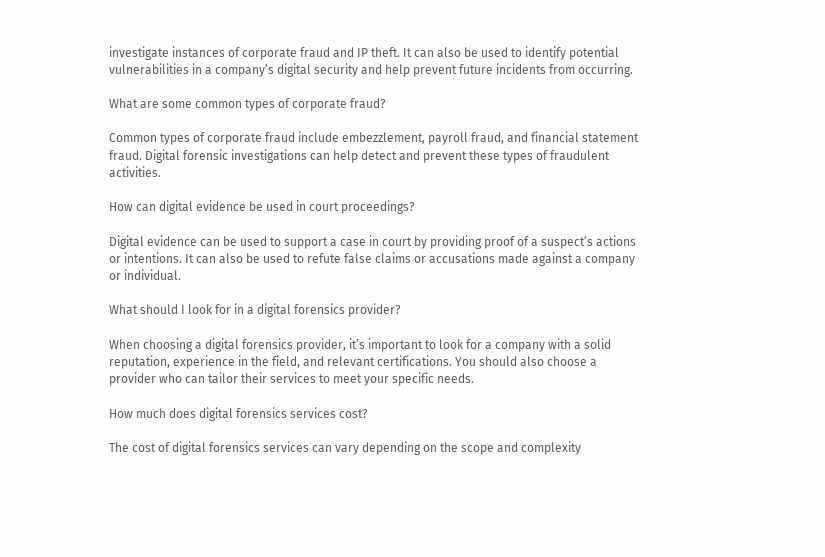investigate instances of corporate fraud and IP theft. It can also be used to identify potential vulnerabilities in a company’s digital security and help prevent future incidents from occurring.

What are some common types of corporate fraud?

Common types of corporate fraud include embezzlement, payroll fraud, and financial statement fraud. Digital forensic investigations can help detect and prevent these types of fraudulent activities.

How can digital evidence be used in court proceedings?

Digital evidence can be used to support a case in court by providing proof of a suspect’s actions or intentions. It can also be used to refute false claims or accusations made against a company or individual.

What should I look for in a digital forensics provider?

When choosing a digital forensics provider, it’s important to look for a company with a solid reputation, experience in the field, and relevant certifications. You should also choose a provider who can tailor their services to meet your specific needs.

How much does digital forensics services cost?

The cost of digital forensics services can vary depending on the scope and complexity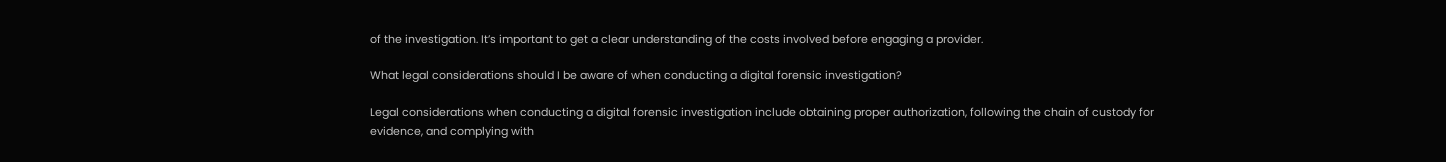of the investigation. It’s important to get a clear understanding of the costs involved before engaging a provider.

What legal considerations should I be aware of when conducting a digital forensic investigation?

Legal considerations when conducting a digital forensic investigation include obtaining proper authorization, following the chain of custody for evidence, and complying with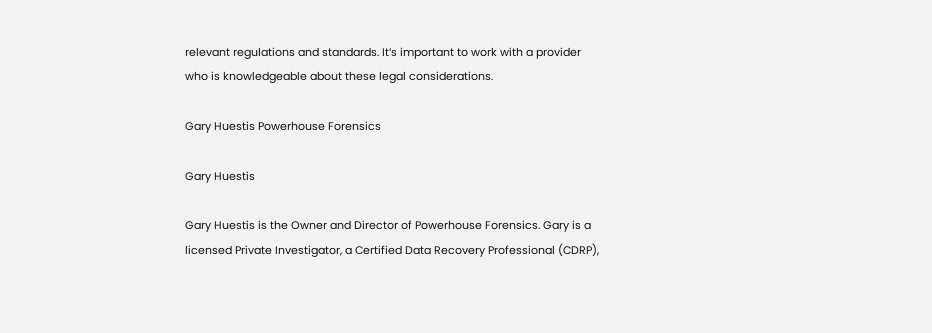relevant regulations and standards. It’s important to work with a provider who is knowledgeable about these legal considerations.

Gary Huestis Powerhouse Forensics

Gary Huestis

Gary Huestis is the Owner and Director of Powerhouse Forensics. Gary is a licensed Private Investigator, a Certified Data Recovery Professional (CDRP),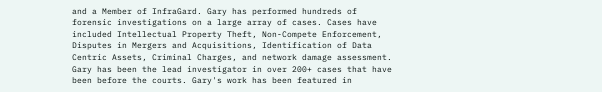and a Member of InfraGard. Gary has performed hundreds of forensic investigations on a large array of cases. Cases have included Intellectual Property Theft, Non-Compete Enforcement, Disputes in Mergers and Acquisitions, Identification of Data Centric Assets, Criminal Charges, and network damage assessment. Gary has been the lead investigator in over 200+ cases that have been before the courts. Gary's work has been featured in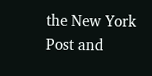the New York Post and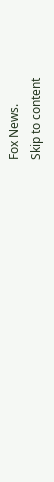Fox News.
Skip to content